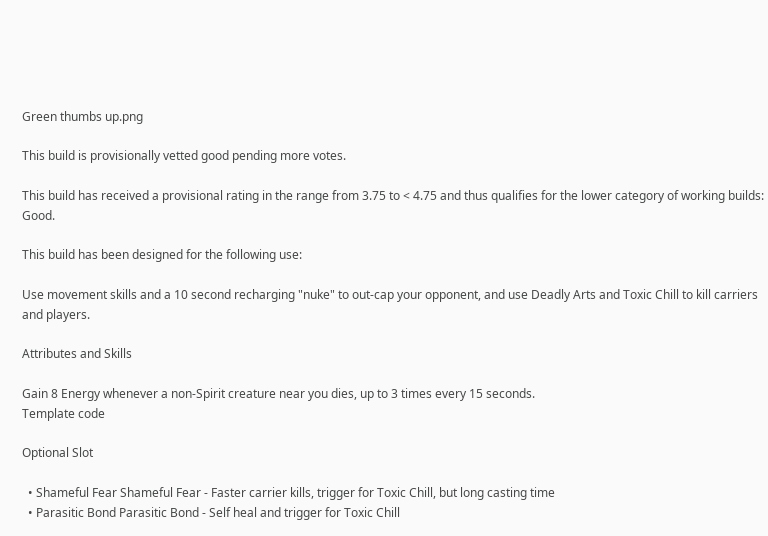Green thumbs up.png

This build is provisionally vetted good pending more votes.

This build has received a provisional rating in the range from 3.75 to < 4.75 and thus qualifies for the lower category of working builds: Good.

This build has been designed for the following use:

Use movement skills and a 10 second recharging "nuke" to out-cap your opponent, and use Deadly Arts and Toxic Chill to kill carriers and players.

Attributes and Skills

Gain 8 Energy whenever a non-Spirit creature near you dies, up to 3 times every 15 seconds.
Template code

Optional Slot

  • Shameful Fear Shameful Fear - Faster carrier kills, trigger for Toxic Chill, but long casting time
  • Parasitic Bond Parasitic Bond - Self heal and trigger for Toxic Chill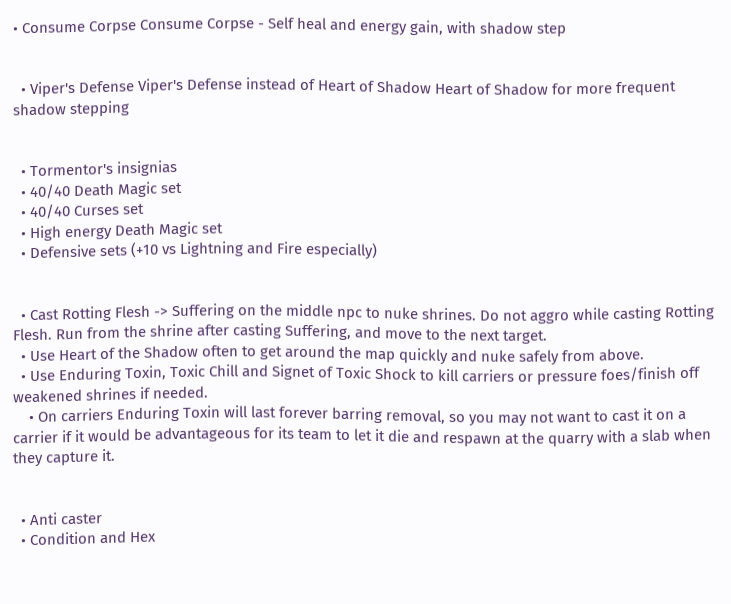• Consume Corpse Consume Corpse - Self heal and energy gain, with shadow step


  • Viper's Defense Viper's Defense instead of Heart of Shadow Heart of Shadow for more frequent shadow stepping


  • Tormentor's insignias
  • 40/40 Death Magic set
  • 40/40 Curses set
  • High energy Death Magic set
  • Defensive sets (+10 vs Lightning and Fire especially)


  • Cast Rotting Flesh -> Suffering on the middle npc to nuke shrines. Do not aggro while casting Rotting Flesh. Run from the shrine after casting Suffering, and move to the next target.
  • Use Heart of the Shadow often to get around the map quickly and nuke safely from above.
  • Use Enduring Toxin, Toxic Chill and Signet of Toxic Shock to kill carriers or pressure foes/finish off weakened shrines if needed.
    • On carriers Enduring Toxin will last forever barring removal, so you may not want to cast it on a carrier if it would be advantageous for its team to let it die and respawn at the quarry with a slab when they capture it.


  • Anti caster
  • Condition and Hex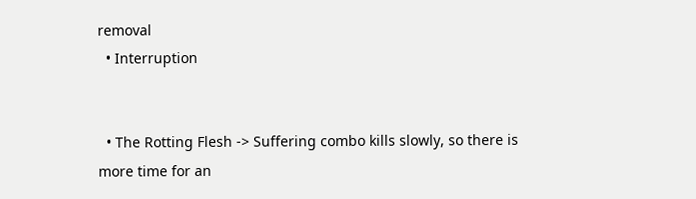removal
  • Interruption


  • The Rotting Flesh -> Suffering combo kills slowly, so there is more time for an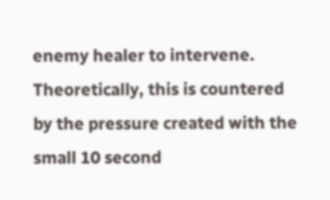enemy healer to intervene. Theoretically, this is countered by the pressure created with the small 10 second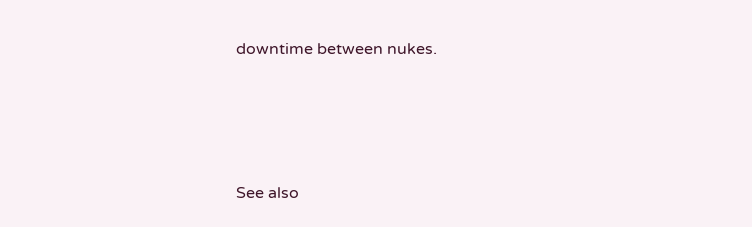downtime between nukes.




See also